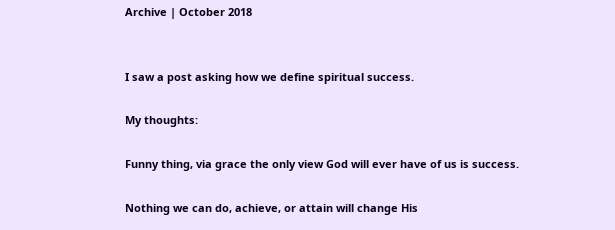Archive | October 2018


I saw a post asking how we define spiritual success.

My thoughts:

Funny thing, via grace the only view God will ever have of us is success.

Nothing we can do, achieve, or attain will change His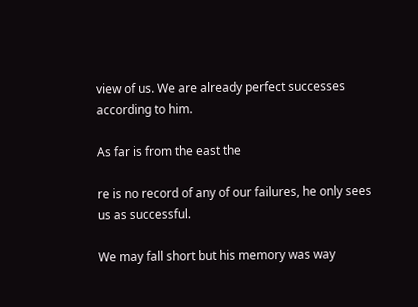view of us. We are already perfect successes according to him.

As far is from the east the

re is no record of any of our failures, he only sees us as successful.

We may fall short but his memory was way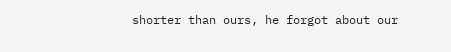shorter than ours, he forgot about our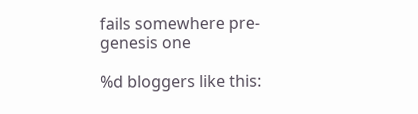fails somewhere pre-genesis one

%d bloggers like this: